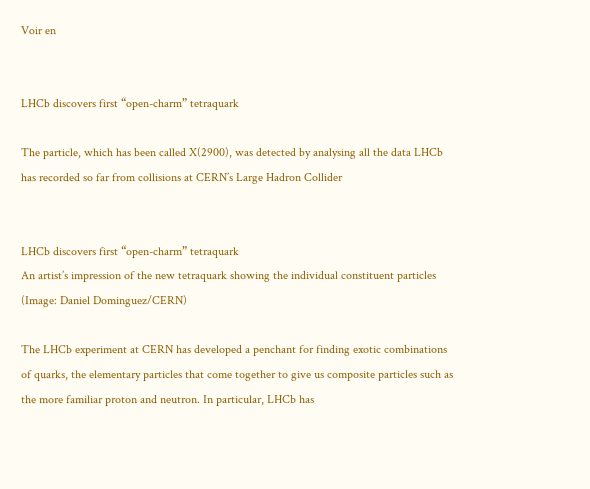Voir en


LHCb discovers first “open-charm” tetraquark

The particle, which has been called X(2900), was detected by analysing all the data LHCb has recorded so far from collisions at CERN’s Large Hadron Collider


LHCb discovers first “open-charm” tetraquark
An artist’s impression of the new tetraquark showing the individual constituent particles (Image: Daniel Dominguez/CERN)

The LHCb experiment at CERN has developed a penchant for finding exotic combinations of quarks, the elementary particles that come together to give us composite particles such as the more familiar proton and neutron. In particular, LHCb has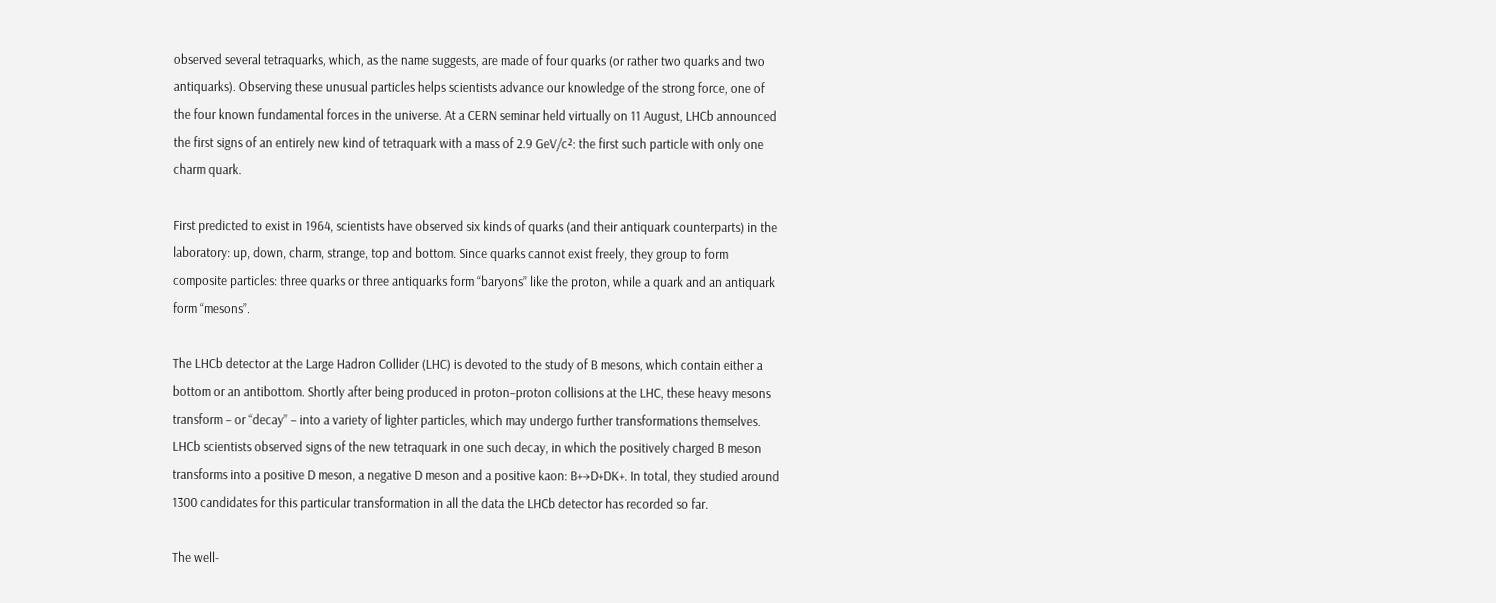observed several tetraquarks, which, as the name suggests, are made of four quarks (or rather two quarks and two antiquarks). Observing these unusual particles helps scientists advance our knowledge of the strong force, one of the four known fundamental forces in the universe. At a CERN seminar held virtually on 11 August, LHCb announced the first signs of an entirely new kind of tetraquark with a mass of 2.9 GeV/c²: the first such particle with only one charm quark.

First predicted to exist in 1964, scientists have observed six kinds of quarks (and their antiquark counterparts) in the laboratory: up, down, charm, strange, top and bottom. Since quarks cannot exist freely, they group to form composite particles: three quarks or three antiquarks form “baryons” like the proton, while a quark and an antiquark form “mesons”.

The LHCb detector at the Large Hadron Collider (LHC) is devoted to the study of B mesons, which contain either a bottom or an antibottom. Shortly after being produced in proton–proton collisions at the LHC, these heavy mesons transform – or “decay” – into a variety of lighter particles, which may undergo further transformations themselves. LHCb scientists observed signs of the new tetraquark in one such decay, in which the positively charged B meson transforms into a positive D meson, a negative D meson and a positive kaon: B+→D+DK+. In total, they studied around 1300 candidates for this particular transformation in all the data the LHCb detector has recorded so far.

The well-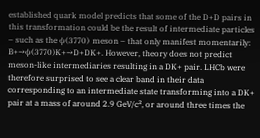established quark model predicts that some of the D+D pairs in this transformation could be the result of intermediate particles – such as the ψ(3770) meson – that only manifest momentarily: B+→ψ(3770)K+→D+DK+. However, theory does not predict meson-like intermediaries resulting in a DK+ pair. LHCb were therefore surprised to see a clear band in their data corresponding to an intermediate state transforming into a DK+ pair at a mass of around 2.9 GeV/c², or around three times the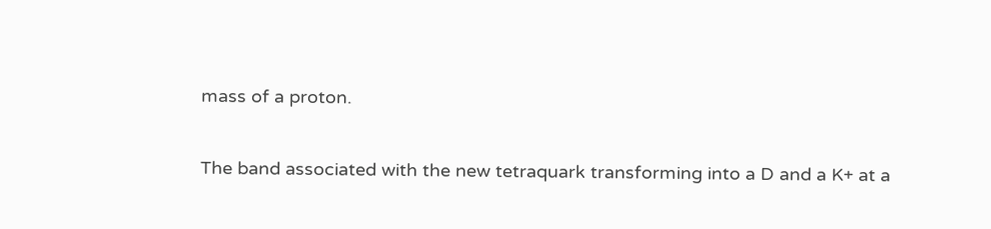mass of a proton.

The band associated with the new tetraquark transforming into a D and a K+ at a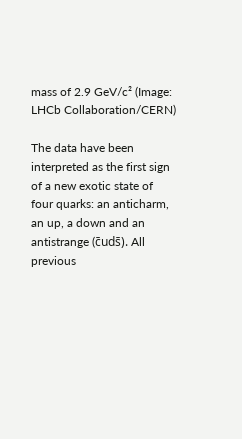mass of 2.9 GeV/c² (Image: LHCb Collaboration/CERN)

The data have been interpreted as the first sign of a new exotic state of four quarks: an anticharm, an up, a down and an antistrange (c̄uds̄). All previous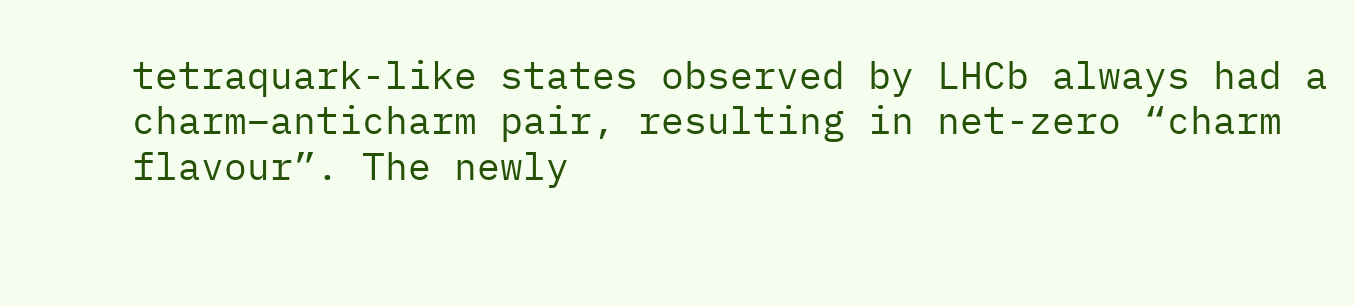tetraquark-like states observed by LHCb always had a charm–anticharm pair, resulting in net-zero “charm flavour”. The newly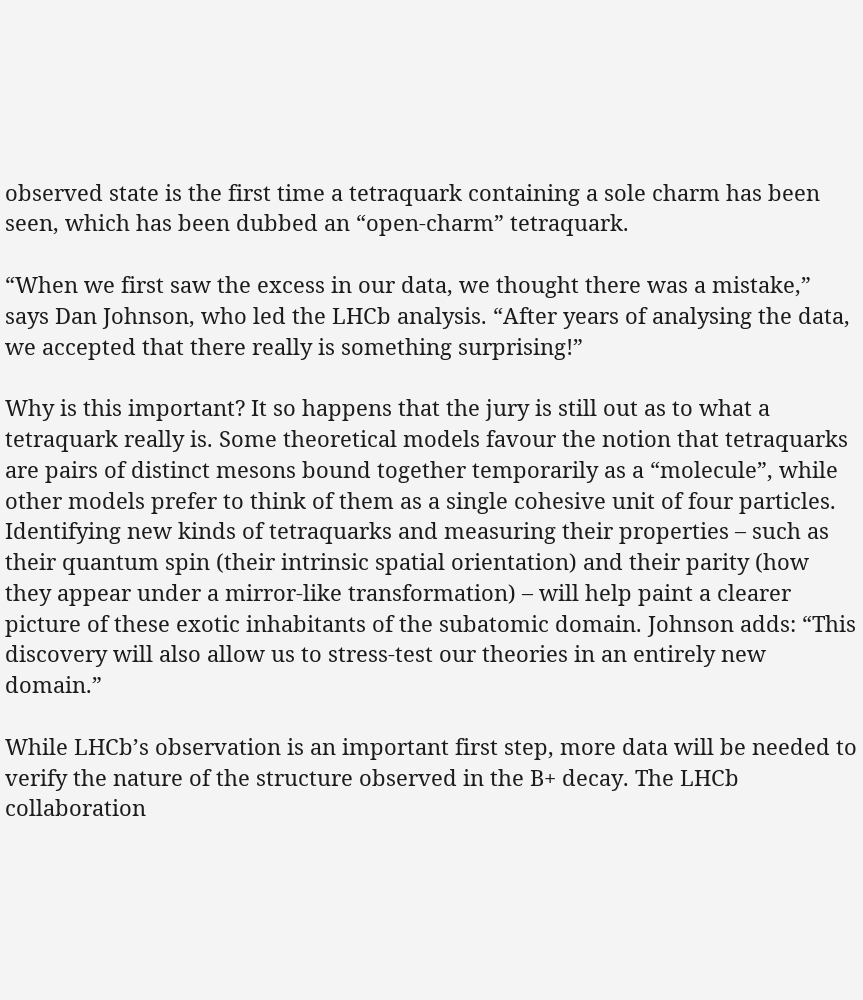observed state is the first time a tetraquark containing a sole charm has been seen, which has been dubbed an “open-charm” tetraquark.

“When we first saw the excess in our data, we thought there was a mistake,” says Dan Johnson, who led the LHCb analysis. “After years of analysing the data, we accepted that there really is something surprising!”

Why is this important? It so happens that the jury is still out as to what a tetraquark really is. Some theoretical models favour the notion that tetraquarks are pairs of distinct mesons bound together temporarily as a “molecule”, while other models prefer to think of them as a single cohesive unit of four particles. Identifying new kinds of tetraquarks and measuring their properties – such as their quantum spin (their intrinsic spatial orientation) and their parity (how they appear under a mirror-like transformation) – will help paint a clearer picture of these exotic inhabitants of the subatomic domain. Johnson adds: “This discovery will also allow us to stress-test our theories in an entirely new domain.”

While LHCb’s observation is an important first step, more data will be needed to verify the nature of the structure observed in the B+ decay. The LHCb collaboration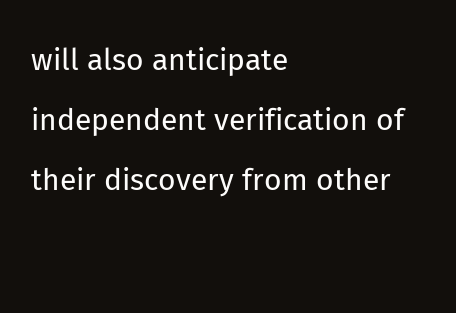will also anticipate independent verification of their discovery from other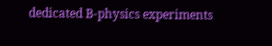dedicated B-physics experiments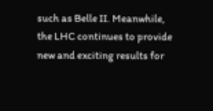such as Belle II. Meanwhile, the LHC continues to provide new and exciting results for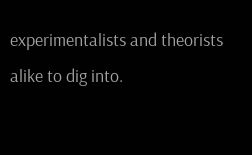experimentalists and theorists alike to dig into.